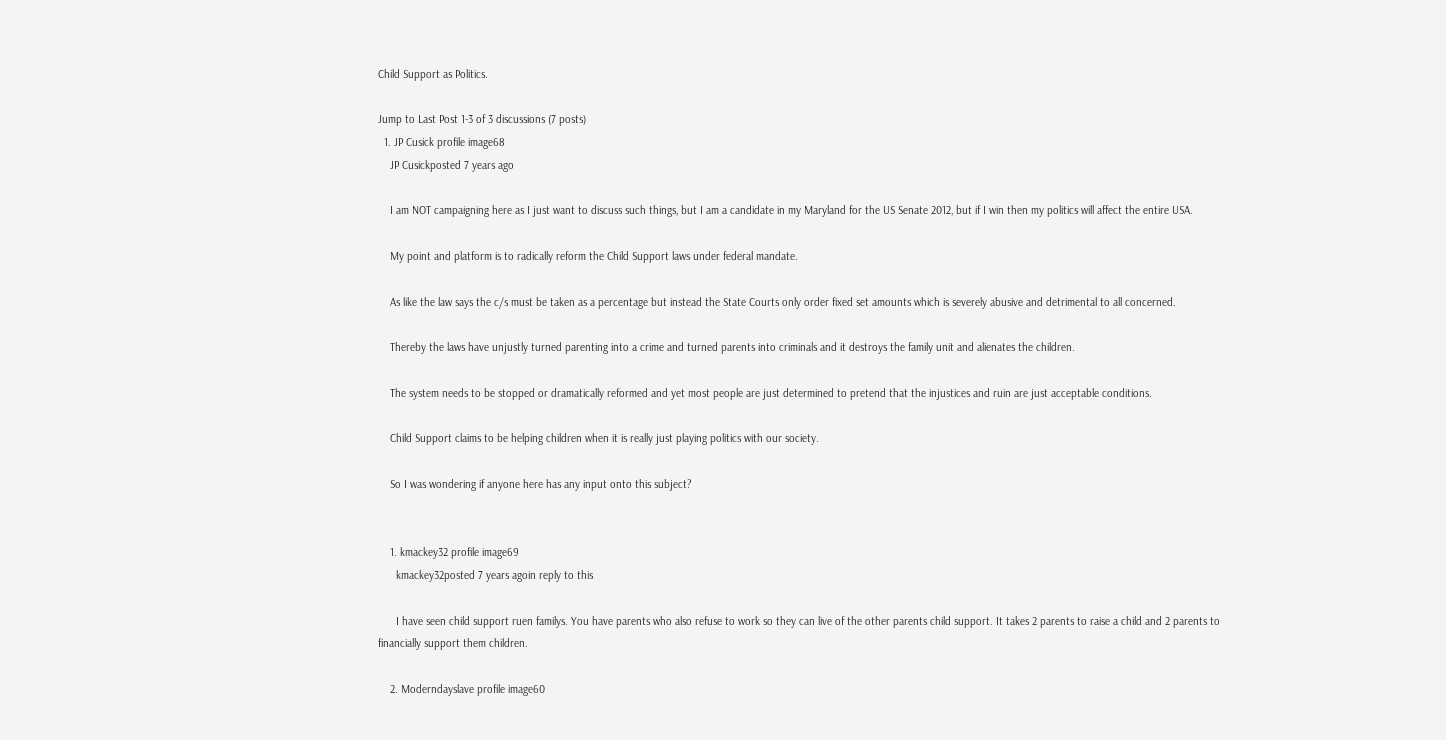Child Support as Politics.

Jump to Last Post 1-3 of 3 discussions (7 posts)
  1. JP Cusick profile image68
    JP Cusickposted 7 years ago

    I am NOT campaigning here as I just want to discuss such things, but I am a candidate in my Maryland for the US Senate 2012, but if I win then my politics will affect the entire USA.

    My point and platform is to radically reform the Child Support laws under federal mandate.

    As like the law says the c/s must be taken as a percentage but instead the State Courts only order fixed set amounts which is severely abusive and detrimental to all concerned.

    Thereby the laws have unjustly turned parenting into a crime and turned parents into criminals and it destroys the family unit and alienates the children.

    The system needs to be stopped or dramatically reformed and yet most people are just determined to pretend that the injustices and ruin are just acceptable conditions.

    Child Support claims to be helping children when it is really just playing politics with our society.

    So I was wondering if anyone here has any input onto this subject?


    1. kmackey32 profile image69
      kmackey32posted 7 years agoin reply to this

      I have seen child support ruen familys. You have parents who also refuse to work so they can live of the other parents child support. It takes 2 parents to raise a child and 2 parents to financially support them children.

    2. Moderndayslave profile image60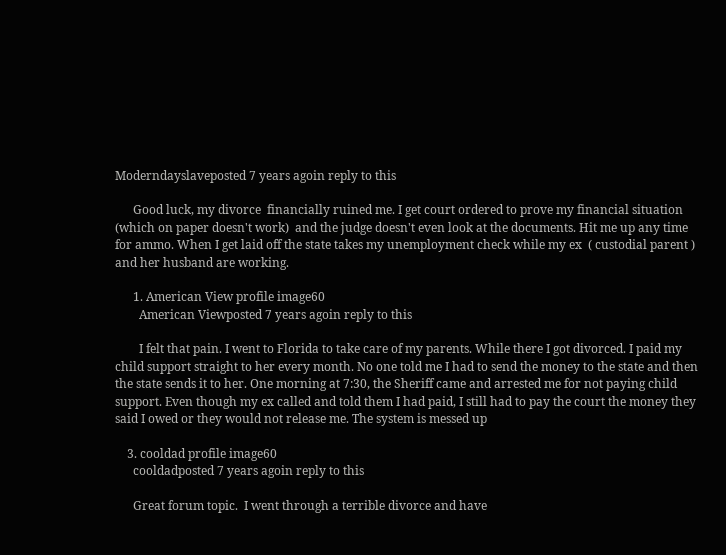Moderndayslaveposted 7 years agoin reply to this

      Good luck, my divorce  financially ruined me. I get court ordered to prove my financial situation (which on paper doesn't work)  and the judge doesn't even look at the documents. Hit me up any time for ammo. When I get laid off the state takes my unemployment check while my ex  ( custodial parent ) and her husband are working.

      1. American View profile image60
        American Viewposted 7 years agoin reply to this

        I felt that pain. I went to Florida to take care of my parents. While there I got divorced. I paid my child support straight to her every month. No one told me I had to send the money to the state and then the state sends it to her. One morning at 7:30, the Sheriff came and arrested me for not paying child support. Even though my ex called and told them I had paid, I still had to pay the court the money they said I owed or they would not release me. The system is messed up

    3. cooldad profile image60
      cooldadposted 7 years agoin reply to this

      Great forum topic.  I went through a terrible divorce and have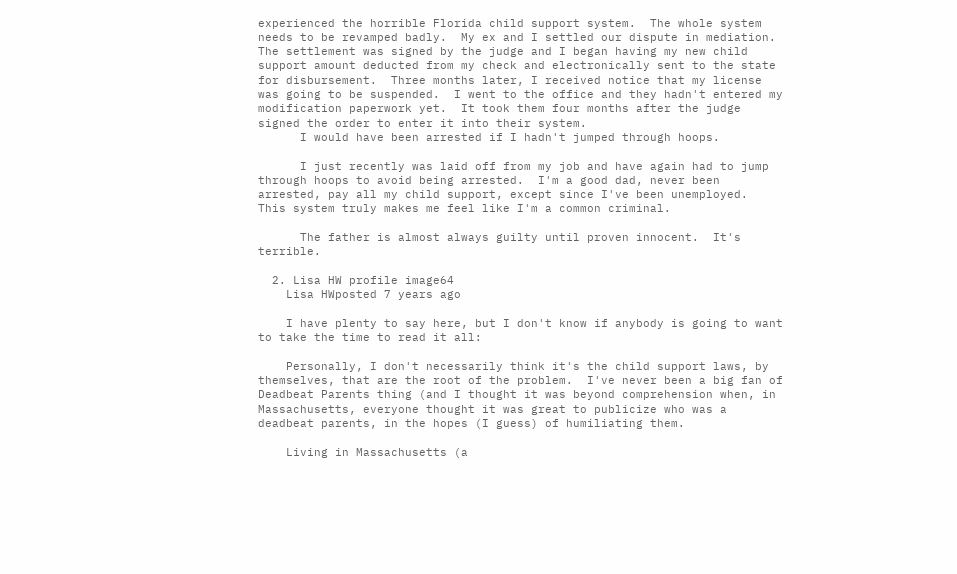experienced the horrible Florida child support system.  The whole system needs to be revamped badly.  My ex and I settled our dispute in mediation.  The settlement was signed by the judge and I began having my new child support amount deducted from my check and electronically sent to the state for disbursement.  Three months later, I received notice that my license was going to be suspended.  I went to the office and they hadn't entered my modification paperwork yet.  It took them four months after the judge signed the order to enter it into their system.
      I would have been arrested if I hadn't jumped through hoops.

      I just recently was laid off from my job and have again had to jump through hoops to avoid being arrested.  I'm a good dad, never been arrested, pay all my child support, except since I've been unemployed.  This system truly makes me feel like I'm a common criminal.

      The father is almost always guilty until proven innocent.  It's terrible.

  2. Lisa HW profile image64
    Lisa HWposted 7 years ago

    I have plenty to say here, but I don't know if anybody is going to want to take the time to read it all:

    Personally, I don't necessarily think it's the child support laws, by themselves, that are the root of the problem.  I've never been a big fan of Deadbeat Parents thing (and I thought it was beyond comprehension when, in Massachusetts, everyone thought it was great to publicize who was a deadbeat parents, in the hopes (I guess) of humiliating them.

    Living in Massachusetts (a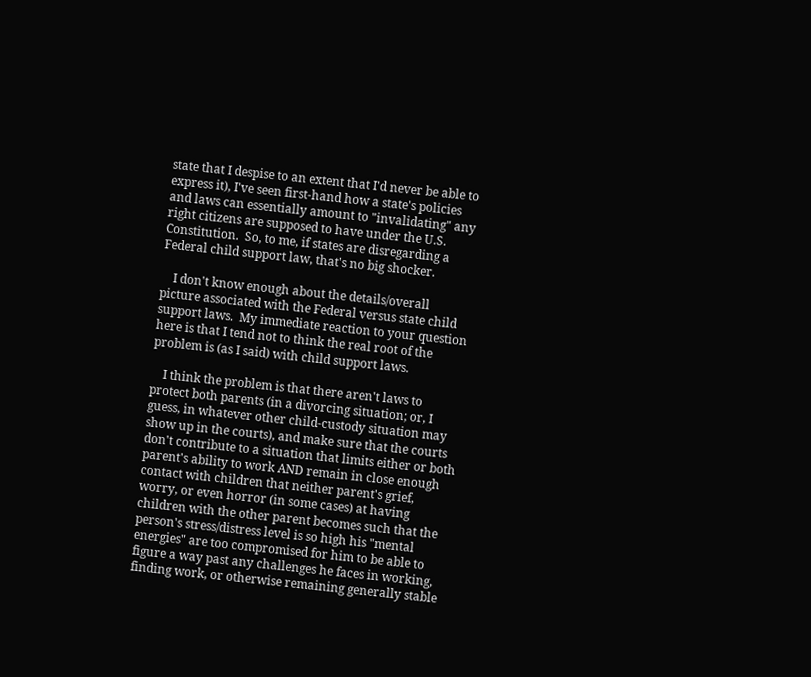state that I despise to an extent that I'd never be able to express it), I've seen first-hand how a state's policies and laws can essentially amount to "invalidating" any right citizens are supposed to have under the U.S. Constitution.  So, to me, if states are disregarding a Federal child support law, that's no big shocker.

    I don't know enough about the details/overall picture associated with the Federal versus state child support laws.  My immediate reaction to your question here is that I tend not to think the real root of the problem is (as I said) with child support laws.

    I think the problem is that there aren't laws to protect both parents (in a divorcing situation; or, I guess, in whatever other child-custody situation may show up in the courts), and make sure that the courts don't contribute to a situation that limits either or both parent's ability to work AND remain in close enough contact with children that neither parent's grief, worry, or even horror (in some cases) at having children with the other parent becomes such that the person's stress/distress level is so high his "mental energies" are too compromised for him to be able to figure a way past any challenges he faces in working, finding work, or otherwise remaining generally stable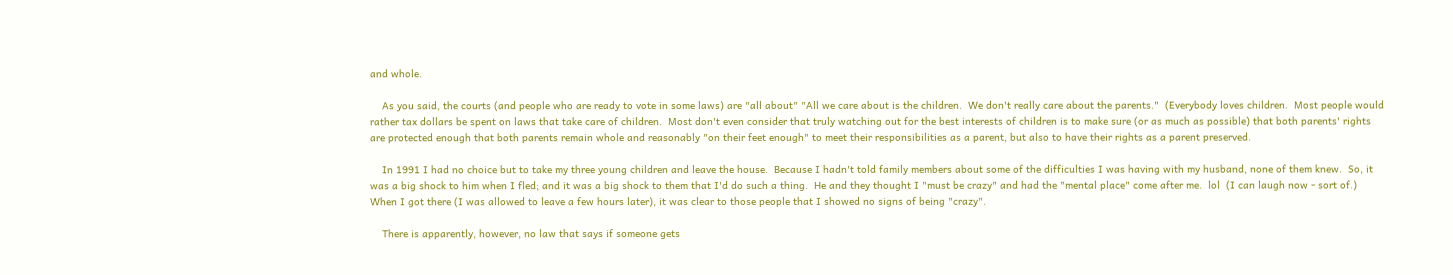and whole.

    As you said, the courts (and people who are ready to vote in some laws) are "all about" "All we care about is the children.  We don't really care about the parents."  (Everybody loves children.  Most people would rather tax dollars be spent on laws that take care of children.  Most don't even consider that truly watching out for the best interests of children is to make sure (or as much as possible) that both parents' rights are protected enough that both parents remain whole and reasonably "on their feet enough" to meet their responsibilities as a parent, but also to have their rights as a parent preserved.

    In 1991 I had no choice but to take my three young children and leave the house.  Because I hadn't told family members about some of the difficulties I was having with my husband, none of them knew.  So, it was a big shock to him when I fled; and it was a big shock to them that I'd do such a thing.  He and they thought I "must be crazy" and had the "mental place" come after me.  lol  (I can laugh now - sort of.)  When I got there (I was allowed to leave a few hours later), it was clear to those people that I showed no signs of being "crazy".

    There is apparently, however, no law that says if someone gets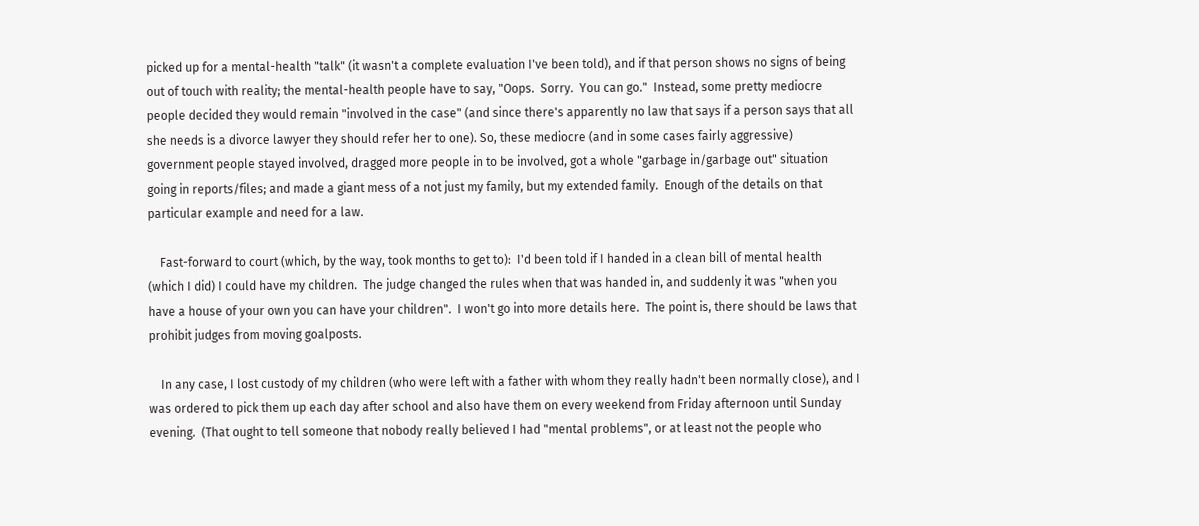picked up for a mental-health "talk" (it wasn't a complete evaluation I've been told), and if that person shows no signs of being out of touch with reality; the mental-health people have to say, "Oops.  Sorry.  You can go."  Instead, some pretty mediocre people decided they would remain "involved in the case" (and since there's apparently no law that says if a person says that all she needs is a divorce lawyer they should refer her to one). So, these mediocre (and in some cases fairly aggressive) government people stayed involved, dragged more people in to be involved, got a whole "garbage in/garbage out" situation going in reports/files; and made a giant mess of a not just my family, but my extended family.  Enough of the details on that particular example and need for a law.

    Fast-forward to court (which, by the way, took months to get to):  I'd been told if I handed in a clean bill of mental health (which I did) I could have my children.  The judge changed the rules when that was handed in, and suddenly it was "when you have a house of your own you can have your children".  I won't go into more details here.  The point is, there should be laws that prohibit judges from moving goalposts.

    In any case, I lost custody of my children (who were left with a father with whom they really hadn't been normally close), and I was ordered to pick them up each day after school and also have them on every weekend from Friday afternoon until Sunday evening.  (That ought to tell someone that nobody really believed I had "mental problems", or at least not the people who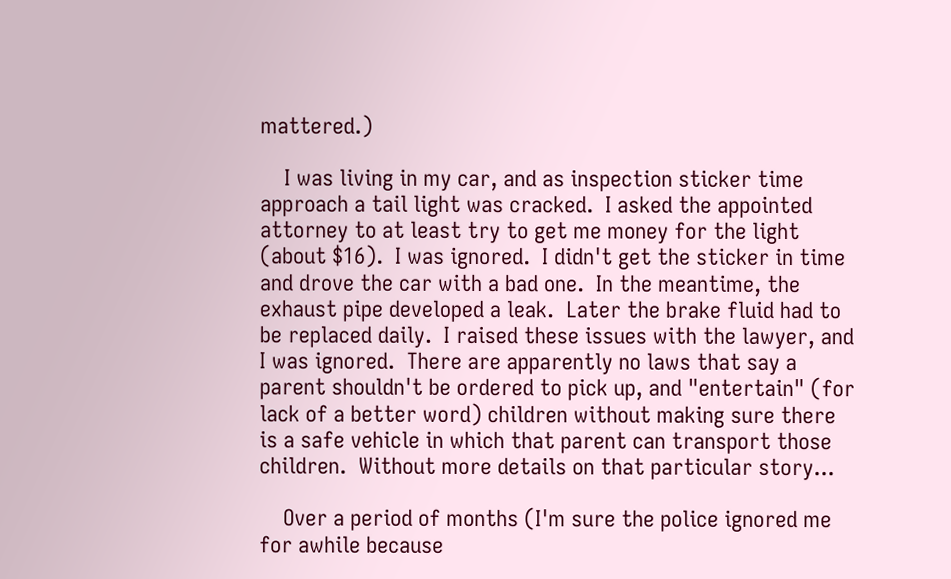mattered.)

    I was living in my car, and as inspection sticker time approach a tail light was cracked.  I asked the appointed attorney to at least try to get me money for the light (about $16).  I was ignored.  I didn't get the sticker in time and drove the car with a bad one.  In the meantime, the exhaust pipe developed a leak.  Later the brake fluid had to be replaced daily.  I raised these issues with the lawyer, and I was ignored.  There are apparently no laws that say a parent shouldn't be ordered to pick up, and "entertain" (for lack of a better word) children without making sure there is a safe vehicle in which that parent can transport those children.  Without more details on that particular story...

    Over a period of months (I'm sure the police ignored me for awhile because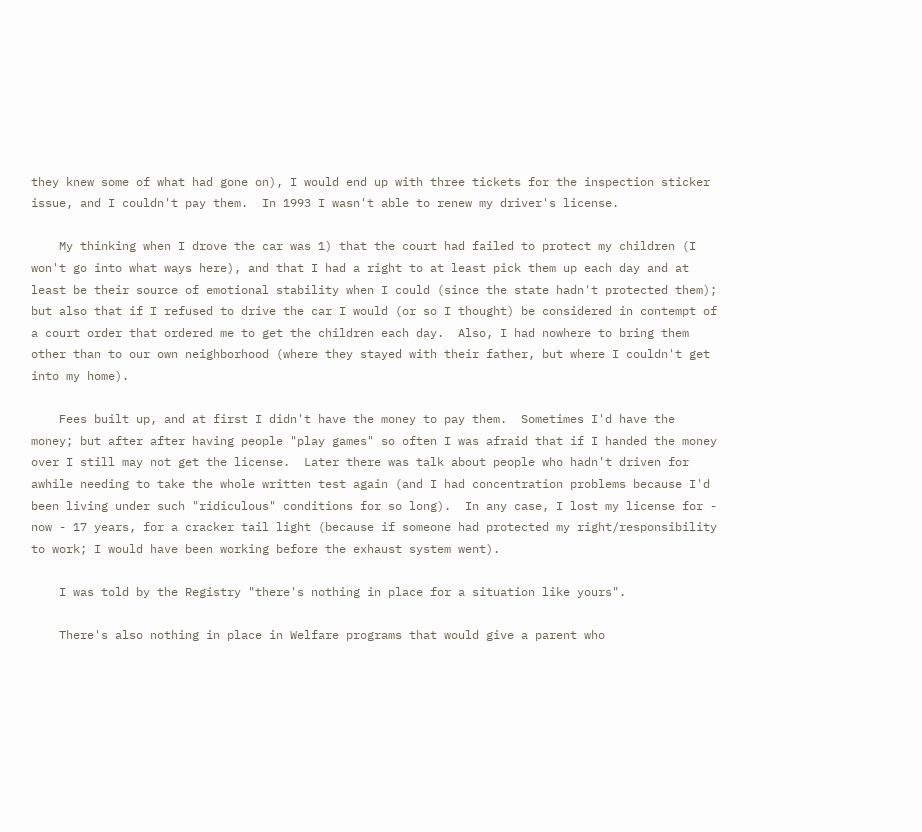they knew some of what had gone on), I would end up with three tickets for the inspection sticker issue, and I couldn't pay them.  In 1993 I wasn't able to renew my driver's license.

    My thinking when I drove the car was 1) that the court had failed to protect my children (I won't go into what ways here), and that I had a right to at least pick them up each day and at least be their source of emotional stability when I could (since the state hadn't protected them); but also that if I refused to drive the car I would (or so I thought) be considered in contempt of a court order that ordered me to get the children each day.  Also, I had nowhere to bring them other than to our own neighborhood (where they stayed with their father, but where I couldn't get into my home).

    Fees built up, and at first I didn't have the money to pay them.  Sometimes I'd have the money; but after after having people "play games" so often I was afraid that if I handed the money over I still may not get the license.  Later there was talk about people who hadn't driven for awhile needing to take the whole written test again (and I had concentration problems because I'd been living under such "ridiculous" conditions for so long).  In any case, I lost my license for - now - 17 years, for a cracker tail light (because if someone had protected my right/responsibility to work; I would have been working before the exhaust system went).

    I was told by the Registry "there's nothing in place for a situation like yours".

    There's also nothing in place in Welfare programs that would give a parent who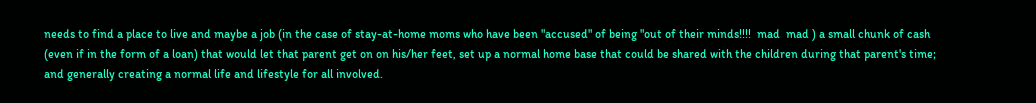needs to find a place to live and maybe a job (in the case of stay-at-home moms who have been "accused" of being "out of their minds!!!!  mad  mad ) a small chunk of cash (even if in the form of a loan) that would let that parent get on on his/her feet, set up a normal home base that could be shared with the children during that parent's time; and generally creating a normal life and lifestyle for all involved.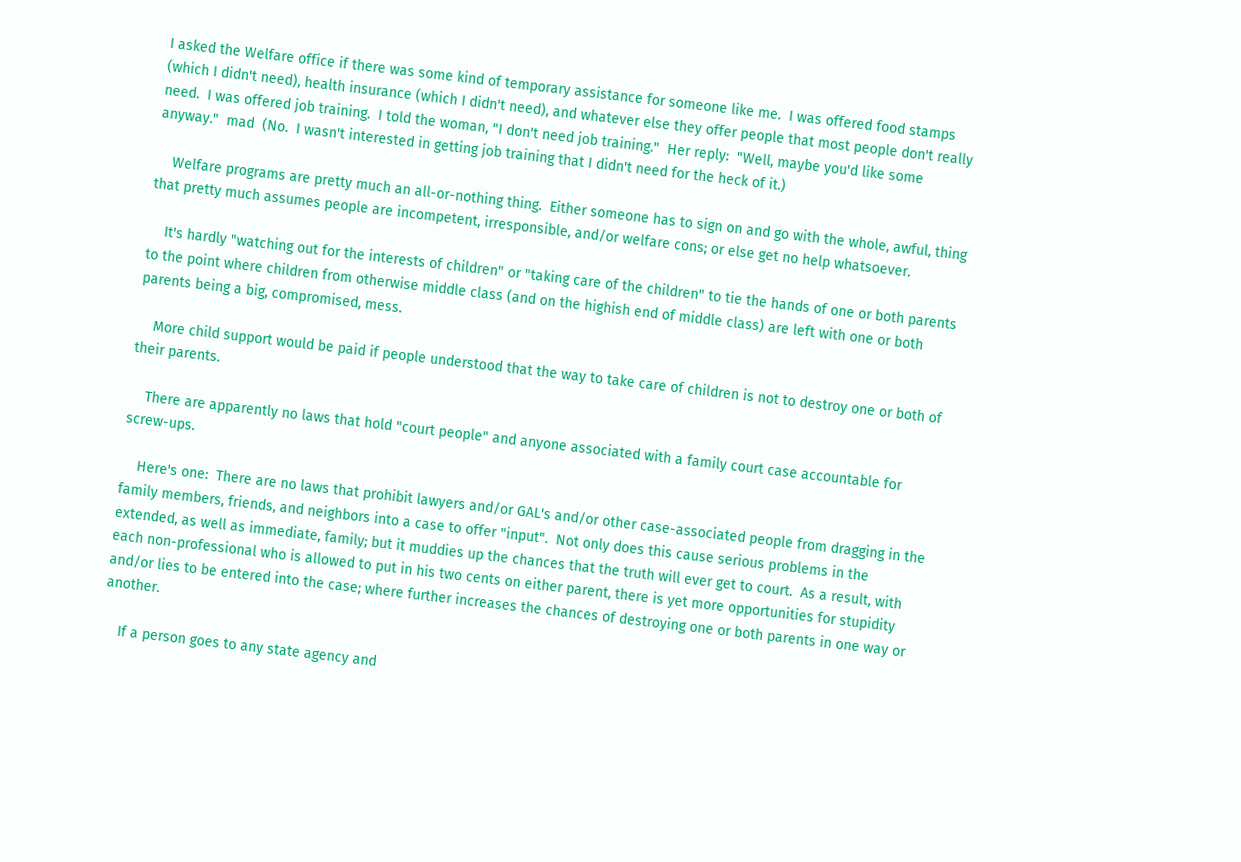I asked the Welfare office if there was some kind of temporary assistance for someone like me.  I was offered food stamps (which I didn't need), health insurance (which I didn't need), and whatever else they offer people that most people don't really need.  I was offered job training.  I told the woman, "I don't need job training."  Her reply:  "Well, maybe you'd like some anyway."  mad  (No.  I wasn't interested in getting job training that I didn't need for the heck of it.)

    Welfare programs are pretty much an all-or-nothing thing.  Either someone has to sign on and go with the whole, awful, thing that pretty much assumes people are incompetent, irresponsible, and/or welfare cons; or else get no help whatsoever.

    It's hardly "watching out for the interests of children" or "taking care of the children" to tie the hands of one or both parents to the point where children from otherwise middle class (and on the highish end of middle class) are left with one or both parents being a big, compromised, mess.

    More child support would be paid if people understood that the way to take care of children is not to destroy one or both of their parents.

    There are apparently no laws that hold "court people" and anyone associated with a family court case accountable for screw-ups.

    Here's one:  There are no laws that prohibit lawyers and/or GAL's and/or other case-associated people from dragging in the family members, friends, and neighbors into a case to offer "input".  Not only does this cause serious problems in the extended, as well as immediate, family; but it muddies up the chances that the truth will ever get to court.  As a result, with each non-professional who is allowed to put in his two cents on either parent, there is yet more opportunities for stupidity and/or lies to be entered into the case; where further increases the chances of destroying one or both parents in one way or another.

    If a person goes to any state agency and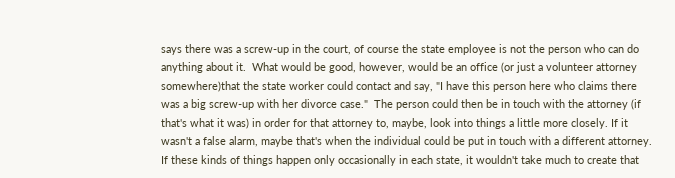says there was a screw-up in the court, of course the state employee is not the person who can do anything about it.  What would be good, however, would be an office (or just a volunteer attorney somewhere)that the state worker could contact and say, "I have this person here who claims there was a big screw-up with her divorce case."  The person could then be in touch with the attorney (if that's what it was) in order for that attorney to, maybe, look into things a little more closely. If it wasn't a false alarm, maybe that's when the individual could be put in touch with a different attorney.  If these kinds of things happen only occasionally in each state, it wouldn't take much to create that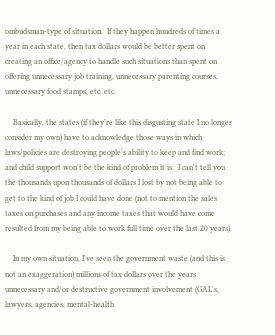ombudsman-type of situation.  If they happen hundreds of times a year in each state, then tax dollars would be better spent on creating an office/agency to handle such situations than spent on offering unnecessary job training, unnecessary parenting courses, unnecessary food stamps, etc. etc.

    Basically, the states (if they're like this disgusting state I no longer consider my own) have to acknowledge those ways in which laws/policies are destroying people's ability to keep and find work; and child support won't be the kind of problem it is.  I can't tell you the thousands upon thousands of dollars I lost by not being able to get to the kind of job I could have done (not to mention the sales taxes on purchases and any income taxes that would have come resulted from my being able to work full time over the last 20 years).

    In my own situation, I've seen the government waste (and this is not an exaggeration) millions of tax dollars over the years unnecessary and/or destructive government involvement (GAL's, lawyers, agencies, mental-health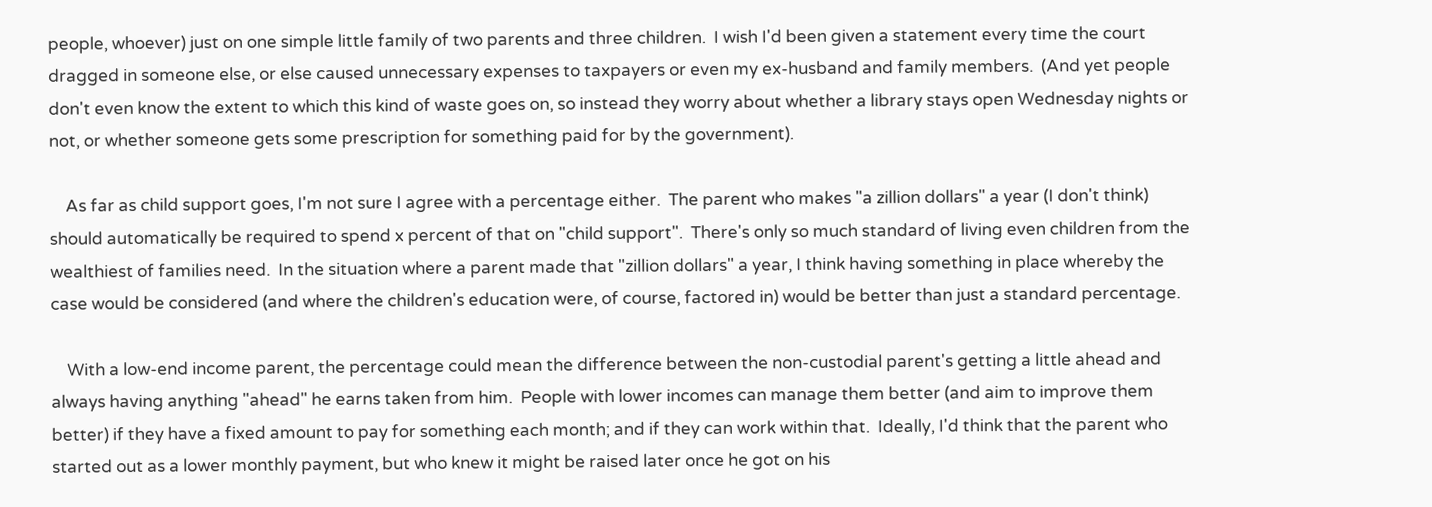people, whoever) just on one simple little family of two parents and three children.  I wish I'd been given a statement every time the court dragged in someone else, or else caused unnecessary expenses to taxpayers or even my ex-husband and family members.  (And yet people don't even know the extent to which this kind of waste goes on, so instead they worry about whether a library stays open Wednesday nights or not, or whether someone gets some prescription for something paid for by the government).

    As far as child support goes, I'm not sure I agree with a percentage either.  The parent who makes "a zillion dollars" a year (I don't think) should automatically be required to spend x percent of that on "child support".  There's only so much standard of living even children from the wealthiest of families need.  In the situation where a parent made that "zillion dollars" a year, I think having something in place whereby the case would be considered (and where the children's education were, of course, factored in) would be better than just a standard percentage.

    With a low-end income parent, the percentage could mean the difference between the non-custodial parent's getting a little ahead and always having anything "ahead" he earns taken from him.  People with lower incomes can manage them better (and aim to improve them better) if they have a fixed amount to pay for something each month; and if they can work within that.  Ideally, I'd think that the parent who started out as a lower monthly payment, but who knew it might be raised later once he got on his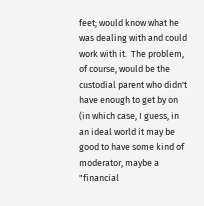feet; would know what he was dealing with and could work with it.  The problem, of course, would be the custodial parent who didn't have enough to get by on (in which case, I guess, in an ideal world it may be good to have some kind of moderator, maybe a "financial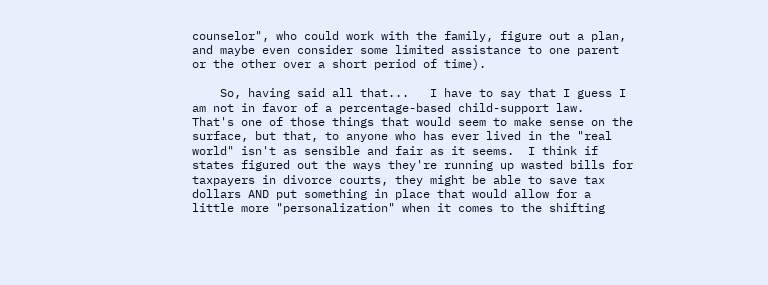counselor", who could work with the family, figure out a plan, and maybe even consider some limited assistance to one parent or the other over a short period of time).

    So, having said all that...   I have to say that I guess I am not in favor of a percentage-based child-support law.  That's one of those things that would seem to make sense on the surface, but that, to anyone who has ever lived in the "real world" isn't as sensible and fair as it seems.  I think if states figured out the ways they're running up wasted bills for taxpayers in divorce courts, they might be able to save tax dollars AND put something in place that would allow for a little more "personalization" when it comes to the shifting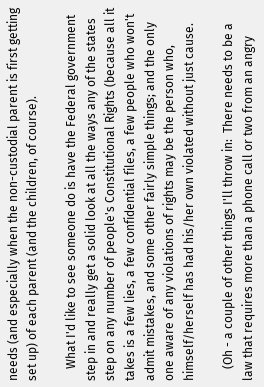needs (and especially when the non-custodial parent is first getting set up) of each parent (and the children, of course).

    What I'd like to see someone do is have the Federal government step in and really get a solid look at all the ways any of the states step on any number of people's Constitutional Rights (because all it takes is a few lies, a few confidential files, a few people who won't admit mistakes, and some other fairly simple things; and the only one aware of any violations of rights may be the person who, himself/herself has had his/her own violated without just cause.

    (Oh - a couple of other things I'll throw in:  There needs to be a law that requires more than a phone call or two from an angry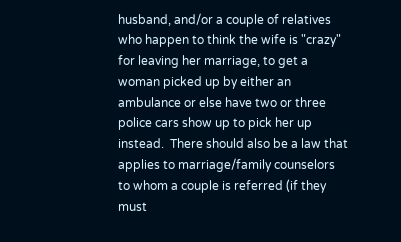husband, and/or a couple of relatives who happen to think the wife is "crazy" for leaving her marriage, to get a woman picked up by either an ambulance or else have two or three police cars show up to pick her up instead.  There should also be a law that applies to marriage/family counselors to whom a couple is referred (if they must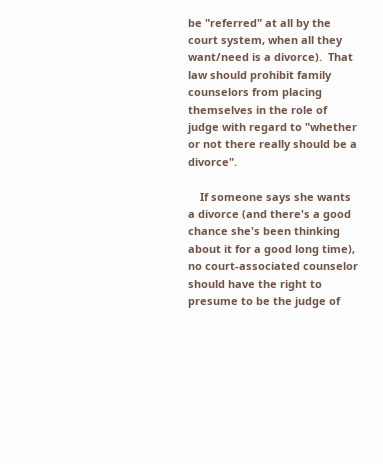be "referred" at all by the court system, when all they want/need is a divorce).  That law should prohibit family counselors from placing themselves in the role of judge with regard to "whether or not there really should be a divorce".

    If someone says she wants a divorce (and there's a good chance she's been thinking about it for a good long time), no court-associated counselor should have the right to presume to be the judge of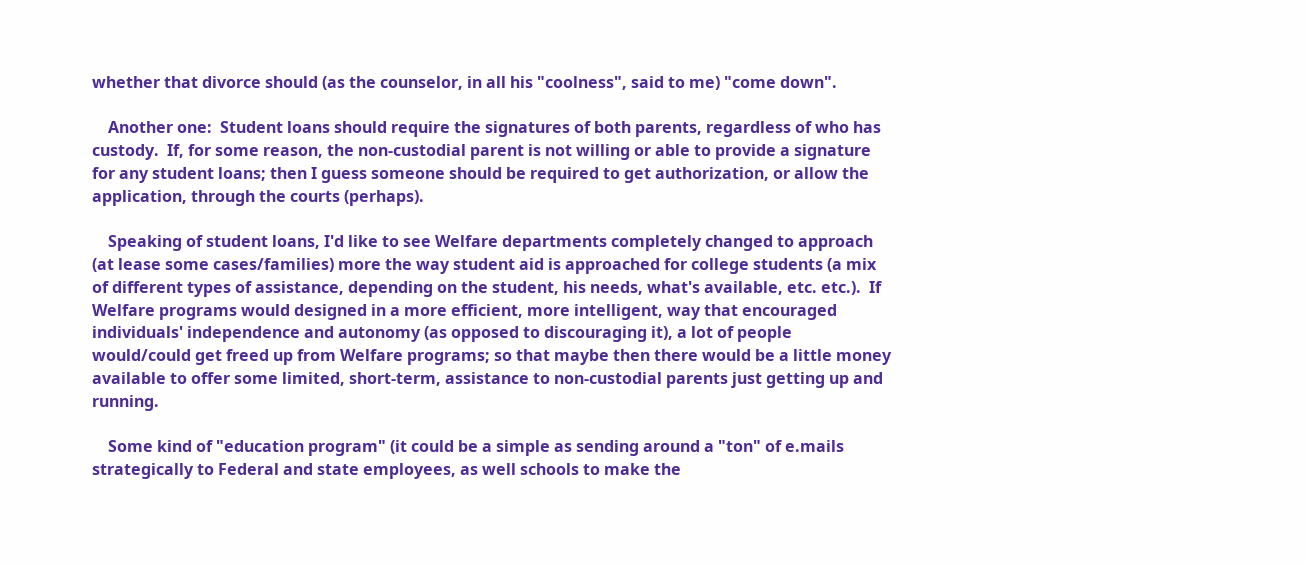whether that divorce should (as the counselor, in all his "coolness", said to me) "come down".

    Another one:  Student loans should require the signatures of both parents, regardless of who has custody.  If, for some reason, the non-custodial parent is not willing or able to provide a signature for any student loans; then I guess someone should be required to get authorization, or allow the application, through the courts (perhaps).

    Speaking of student loans, I'd like to see Welfare departments completely changed to approach (at lease some cases/families) more the way student aid is approached for college students (a mix of different types of assistance, depending on the student, his needs, what's available, etc. etc.).  If Welfare programs would designed in a more efficient, more intelligent, way that encouraged individuals' independence and autonomy (as opposed to discouraging it), a lot of people would/could get freed up from Welfare programs; so that maybe then there would be a little money available to offer some limited, short-term, assistance to non-custodial parents just getting up and running.

    Some kind of "education program" (it could be a simple as sending around a "ton" of e.mails strategically to Federal and state employees, as well schools to make the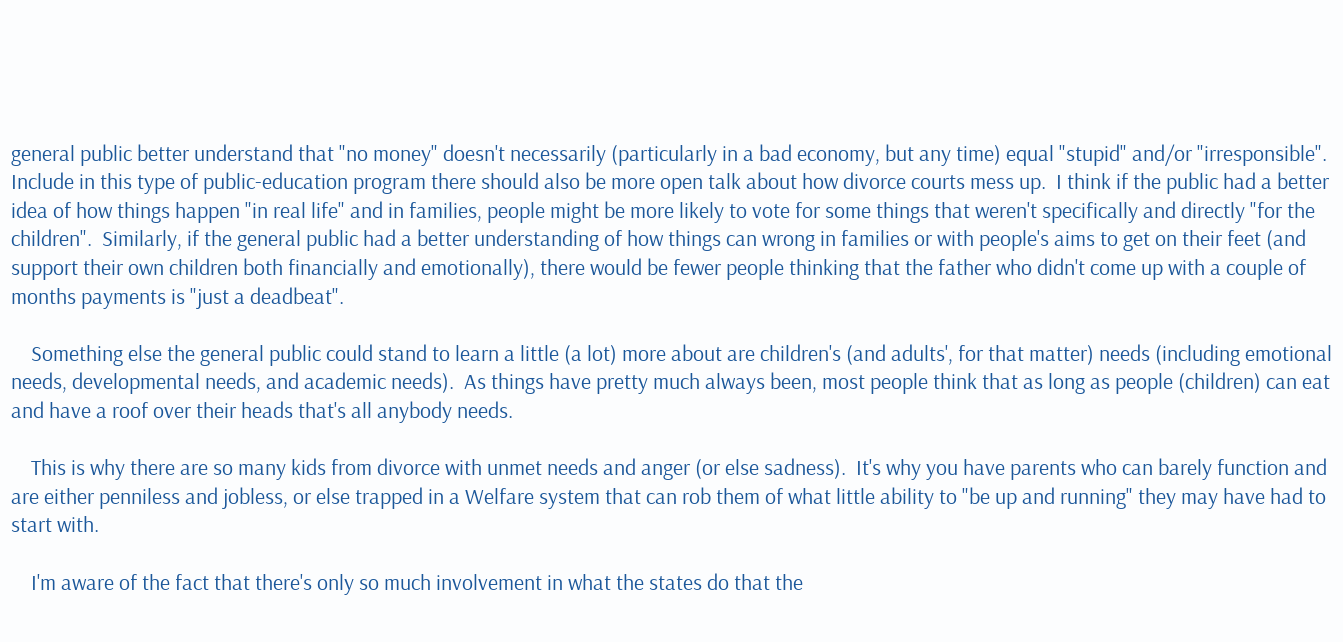general public better understand that "no money" doesn't necessarily (particularly in a bad economy, but any time) equal "stupid" and/or "irresponsible". Include in this type of public-education program there should also be more open talk about how divorce courts mess up.  I think if the public had a better idea of how things happen "in real life" and in families, people might be more likely to vote for some things that weren't specifically and directly "for the children".  Similarly, if the general public had a better understanding of how things can wrong in families or with people's aims to get on their feet (and support their own children both financially and emotionally), there would be fewer people thinking that the father who didn't come up with a couple of months payments is "just a deadbeat".

    Something else the general public could stand to learn a little (a lot) more about are children's (and adults', for that matter) needs (including emotional needs, developmental needs, and academic needs).  As things have pretty much always been, most people think that as long as people (children) can eat and have a roof over their heads that's all anybody needs.

    This is why there are so many kids from divorce with unmet needs and anger (or else sadness).  It's why you have parents who can barely function and are either penniless and jobless, or else trapped in a Welfare system that can rob them of what little ability to "be up and running" they may have had to start with.

    I'm aware of the fact that there's only so much involvement in what the states do that the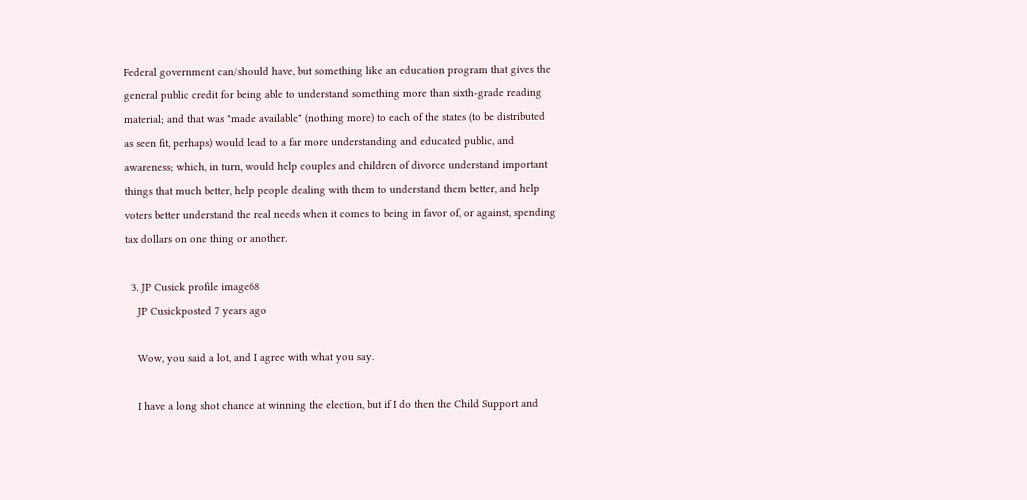Federal government can/should have, but something like an education program that gives the general public credit for being able to understand something more than sixth-grade reading material; and that was "made available" (nothing more) to each of the states (to be distributed as seen fit, perhaps) would lead to a far more understanding and educated public, and awareness; which, in turn, would help couples and children of divorce understand important things that much better, help people dealing with them to understand them better, and help voters better understand the real needs when it comes to being in favor of, or against, spending tax dollars on one thing or another.

  3. JP Cusick profile image68
    JP Cusickposted 7 years ago

    Wow, you said a lot, and I agree with what you say.

    I have a long shot chance at winning the election, but if I do then the Child Support and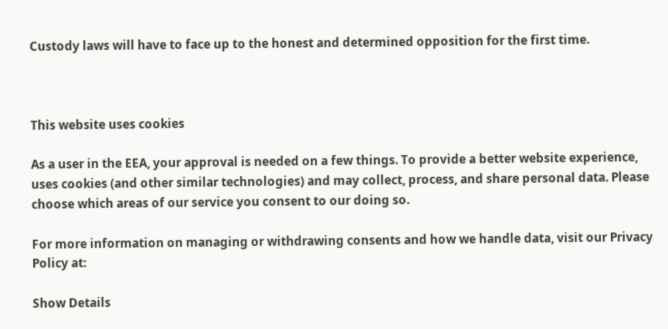Custody laws will have to face up to the honest and determined opposition for the first time.



This website uses cookies

As a user in the EEA, your approval is needed on a few things. To provide a better website experience, uses cookies (and other similar technologies) and may collect, process, and share personal data. Please choose which areas of our service you consent to our doing so.

For more information on managing or withdrawing consents and how we handle data, visit our Privacy Policy at:

Show Details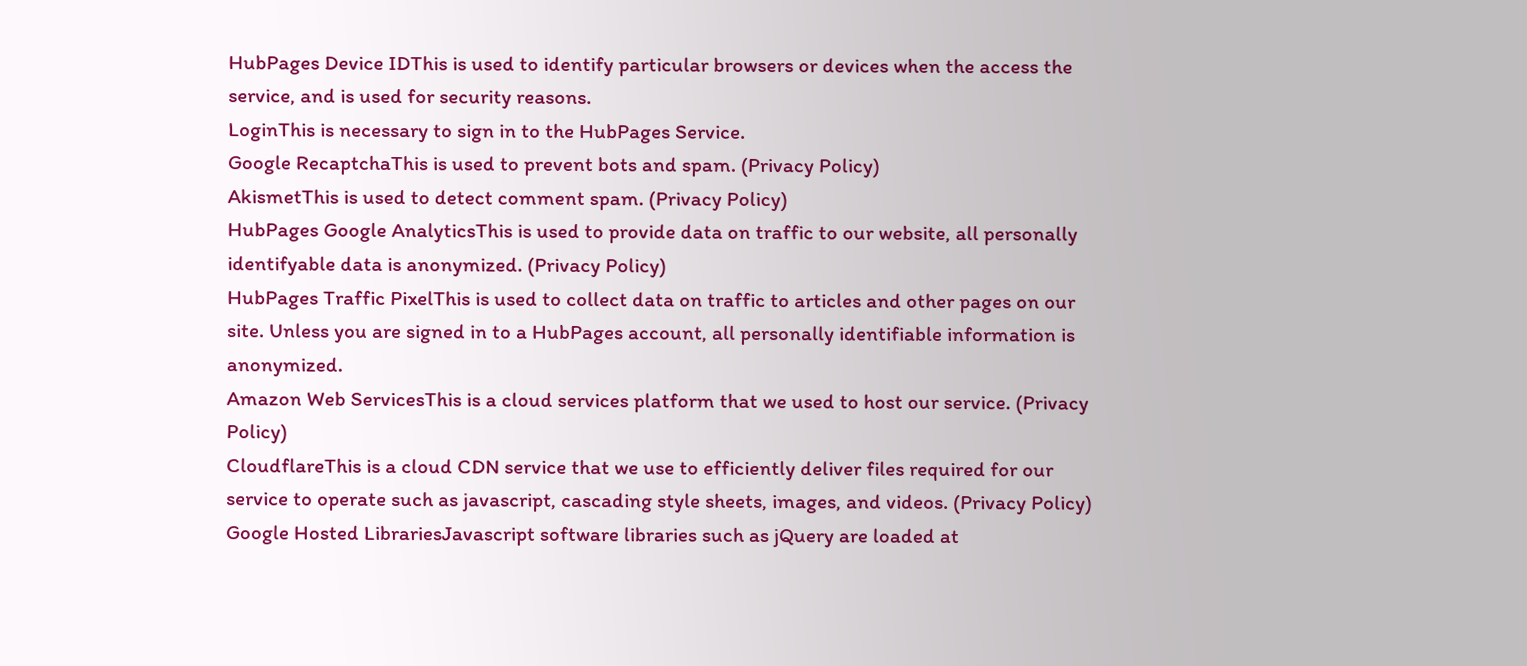HubPages Device IDThis is used to identify particular browsers or devices when the access the service, and is used for security reasons.
LoginThis is necessary to sign in to the HubPages Service.
Google RecaptchaThis is used to prevent bots and spam. (Privacy Policy)
AkismetThis is used to detect comment spam. (Privacy Policy)
HubPages Google AnalyticsThis is used to provide data on traffic to our website, all personally identifyable data is anonymized. (Privacy Policy)
HubPages Traffic PixelThis is used to collect data on traffic to articles and other pages on our site. Unless you are signed in to a HubPages account, all personally identifiable information is anonymized.
Amazon Web ServicesThis is a cloud services platform that we used to host our service. (Privacy Policy)
CloudflareThis is a cloud CDN service that we use to efficiently deliver files required for our service to operate such as javascript, cascading style sheets, images, and videos. (Privacy Policy)
Google Hosted LibrariesJavascript software libraries such as jQuery are loaded at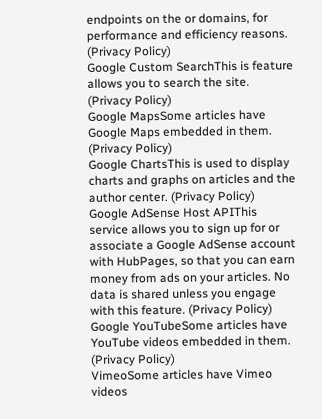endpoints on the or domains, for performance and efficiency reasons. (Privacy Policy)
Google Custom SearchThis is feature allows you to search the site. (Privacy Policy)
Google MapsSome articles have Google Maps embedded in them. (Privacy Policy)
Google ChartsThis is used to display charts and graphs on articles and the author center. (Privacy Policy)
Google AdSense Host APIThis service allows you to sign up for or associate a Google AdSense account with HubPages, so that you can earn money from ads on your articles. No data is shared unless you engage with this feature. (Privacy Policy)
Google YouTubeSome articles have YouTube videos embedded in them. (Privacy Policy)
VimeoSome articles have Vimeo videos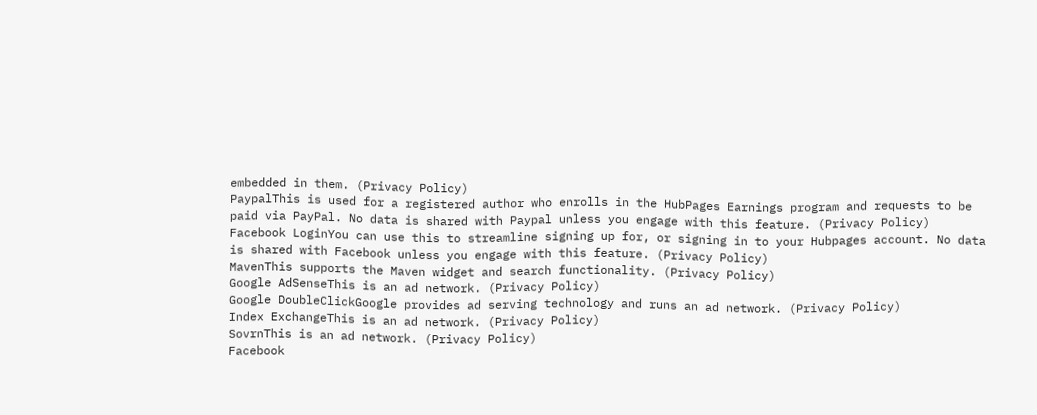embedded in them. (Privacy Policy)
PaypalThis is used for a registered author who enrolls in the HubPages Earnings program and requests to be paid via PayPal. No data is shared with Paypal unless you engage with this feature. (Privacy Policy)
Facebook LoginYou can use this to streamline signing up for, or signing in to your Hubpages account. No data is shared with Facebook unless you engage with this feature. (Privacy Policy)
MavenThis supports the Maven widget and search functionality. (Privacy Policy)
Google AdSenseThis is an ad network. (Privacy Policy)
Google DoubleClickGoogle provides ad serving technology and runs an ad network. (Privacy Policy)
Index ExchangeThis is an ad network. (Privacy Policy)
SovrnThis is an ad network. (Privacy Policy)
Facebook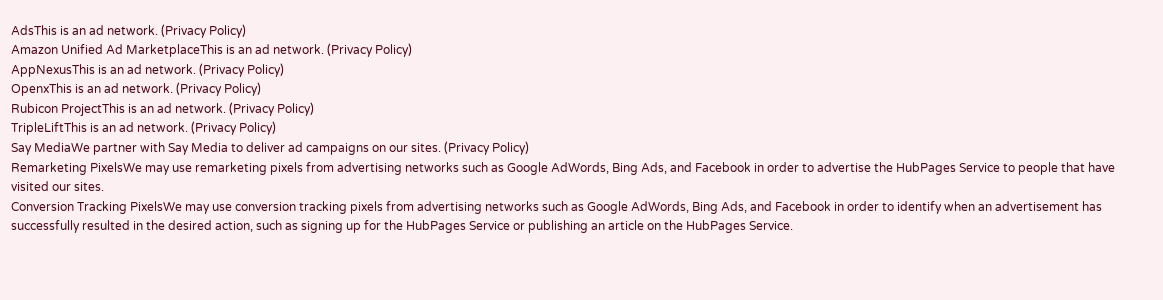AdsThis is an ad network. (Privacy Policy)
Amazon Unified Ad MarketplaceThis is an ad network. (Privacy Policy)
AppNexusThis is an ad network. (Privacy Policy)
OpenxThis is an ad network. (Privacy Policy)
Rubicon ProjectThis is an ad network. (Privacy Policy)
TripleLiftThis is an ad network. (Privacy Policy)
Say MediaWe partner with Say Media to deliver ad campaigns on our sites. (Privacy Policy)
Remarketing PixelsWe may use remarketing pixels from advertising networks such as Google AdWords, Bing Ads, and Facebook in order to advertise the HubPages Service to people that have visited our sites.
Conversion Tracking PixelsWe may use conversion tracking pixels from advertising networks such as Google AdWords, Bing Ads, and Facebook in order to identify when an advertisement has successfully resulted in the desired action, such as signing up for the HubPages Service or publishing an article on the HubPages Service.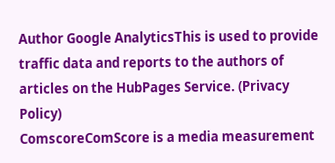Author Google AnalyticsThis is used to provide traffic data and reports to the authors of articles on the HubPages Service. (Privacy Policy)
ComscoreComScore is a media measurement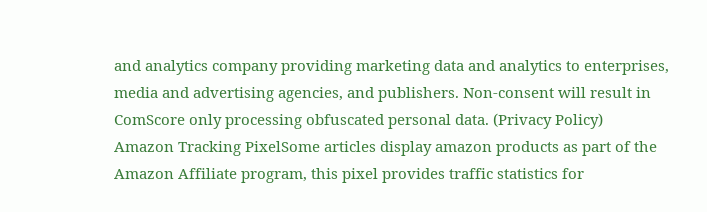and analytics company providing marketing data and analytics to enterprises, media and advertising agencies, and publishers. Non-consent will result in ComScore only processing obfuscated personal data. (Privacy Policy)
Amazon Tracking PixelSome articles display amazon products as part of the Amazon Affiliate program, this pixel provides traffic statistics for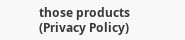those products (Privacy Policy)